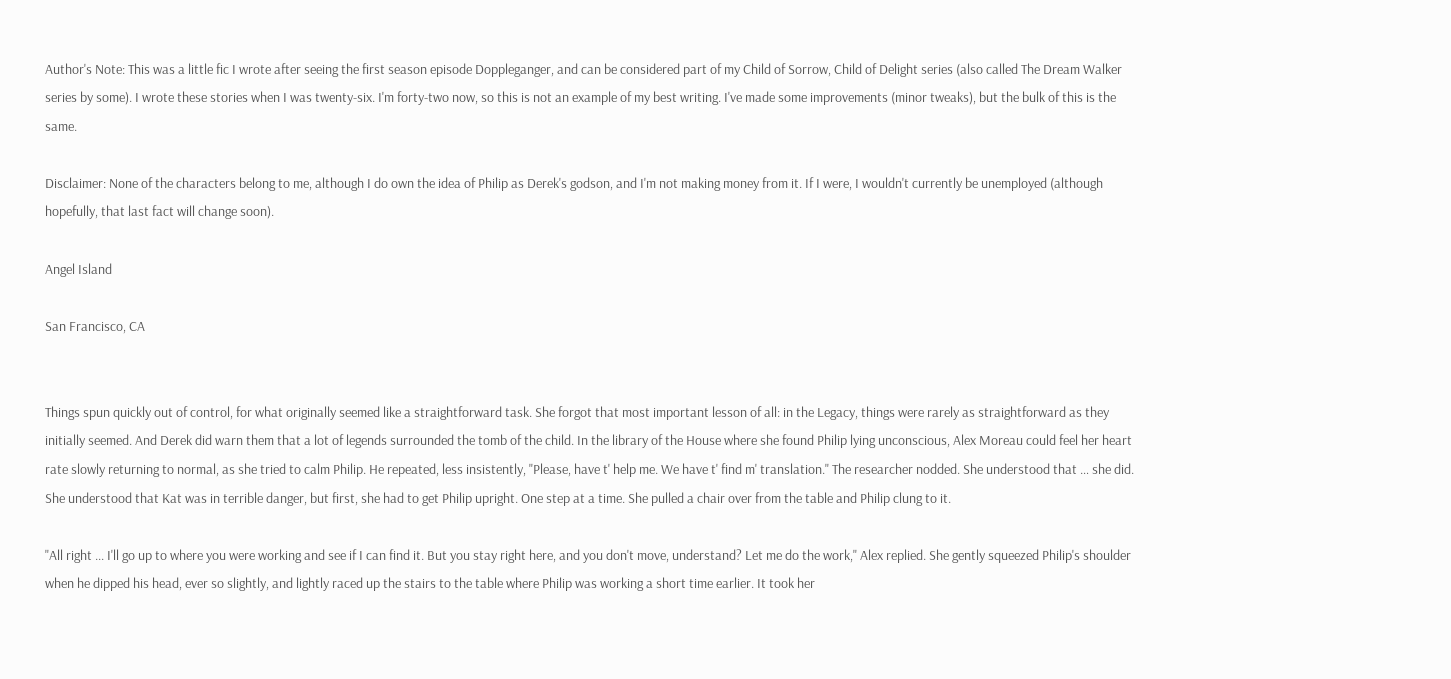Author's Note: This was a little fic I wrote after seeing the first season episode Doppleganger, and can be considered part of my Child of Sorrow, Child of Delight series (also called The Dream Walker series by some). I wrote these stories when I was twenty-six. I'm forty-two now, so this is not an example of my best writing. I've made some improvements (minor tweaks), but the bulk of this is the same.

Disclaimer: None of the characters belong to me, although I do own the idea of Philip as Derek's godson, and I'm not making money from it. If I were, I wouldn't currently be unemployed (although hopefully, that last fact will change soon).

Angel Island

San Francisco, CA


Things spun quickly out of control, for what originally seemed like a straightforward task. She forgot that most important lesson of all: in the Legacy, things were rarely as straightforward as they initially seemed. And Derek did warn them that a lot of legends surrounded the tomb of the child. In the library of the House where she found Philip lying unconscious, Alex Moreau could feel her heart rate slowly returning to normal, as she tried to calm Philip. He repeated, less insistently, "Please, have t' help me. We have t' find m' translation." The researcher nodded. She understood that … she did. She understood that Kat was in terrible danger, but first, she had to get Philip upright. One step at a time. She pulled a chair over from the table and Philip clung to it.

"All right ... I'll go up to where you were working and see if I can find it. But you stay right here, and you don't move, understand? Let me do the work," Alex replied. She gently squeezed Philip's shoulder when he dipped his head, ever so slightly, and lightly raced up the stairs to the table where Philip was working a short time earlier. It took her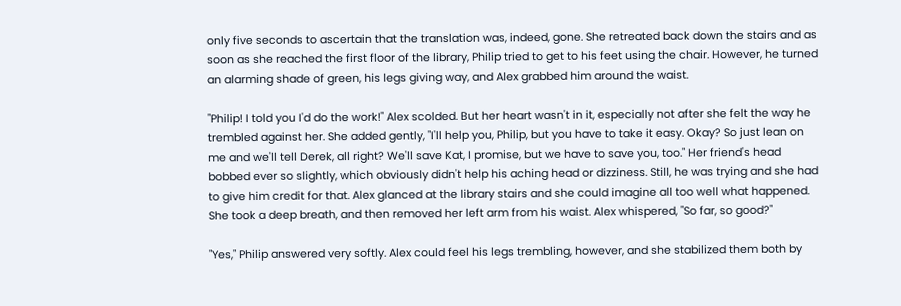only five seconds to ascertain that the translation was, indeed, gone. She retreated back down the stairs and as soon as she reached the first floor of the library, Philip tried to get to his feet using the chair. However, he turned an alarming shade of green, his legs giving way, and Alex grabbed him around the waist.

"Philip! I told you I'd do the work!" Alex scolded. But her heart wasn't in it, especially not after she felt the way he trembled against her. She added gently, "I'll help you, Philip, but you have to take it easy. Okay? So just lean on me and we'll tell Derek, all right? We'll save Kat, I promise, but we have to save you, too." Her friend's head bobbed ever so slightly, which obviously didn't help his aching head or dizziness. Still, he was trying and she had to give him credit for that. Alex glanced at the library stairs and she could imagine all too well what happened. She took a deep breath, and then removed her left arm from his waist. Alex whispered, "So far, so good?"

"Yes," Philip answered very softly. Alex could feel his legs trembling, however, and she stabilized them both by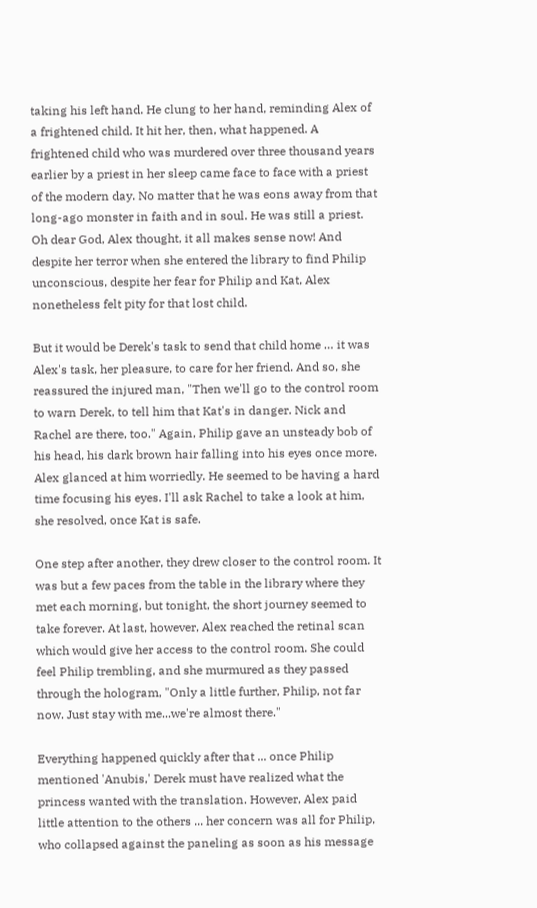taking his left hand. He clung to her hand, reminding Alex of a frightened child. It hit her, then, what happened. A frightened child who was murdered over three thousand years earlier by a priest in her sleep came face to face with a priest of the modern day. No matter that he was eons away from that long-ago monster in faith and in soul. He was still a priest. Oh dear God, Alex thought, it all makes sense now! And despite her terror when she entered the library to find Philip unconscious, despite her fear for Philip and Kat, Alex nonetheless felt pity for that lost child.

But it would be Derek's task to send that child home … it was Alex's task, her pleasure, to care for her friend. And so, she reassured the injured man, "Then we'll go to the control room to warn Derek, to tell him that Kat's in danger. Nick and Rachel are there, too." Again, Philip gave an unsteady bob of his head, his dark brown hair falling into his eyes once more. Alex glanced at him worriedly. He seemed to be having a hard time focusing his eyes. I'll ask Rachel to take a look at him, she resolved, once Kat is safe.

One step after another, they drew closer to the control room. It was but a few paces from the table in the library where they met each morning, but tonight, the short journey seemed to take forever. At last, however, Alex reached the retinal scan which would give her access to the control room. She could feel Philip trembling, and she murmured as they passed through the hologram, "Only a little further, Philip, not far now. Just stay with me...we're almost there."

Everything happened quickly after that ... once Philip mentioned 'Anubis,' Derek must have realized what the princess wanted with the translation. However, Alex paid little attention to the others ... her concern was all for Philip, who collapsed against the paneling as soon as his message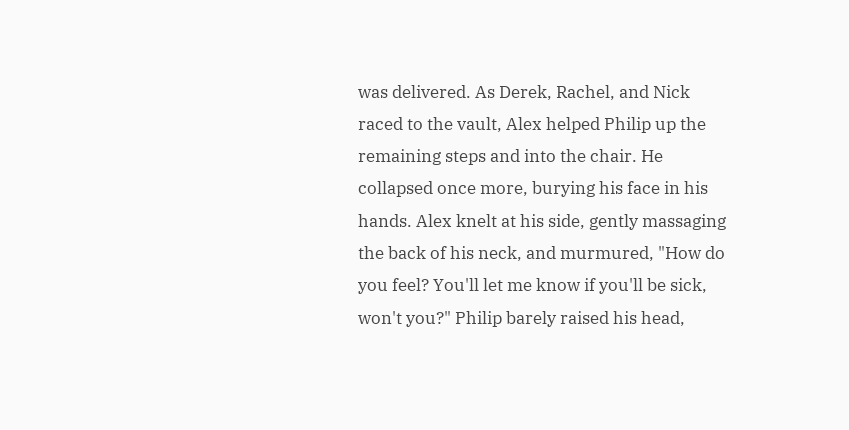was delivered. As Derek, Rachel, and Nick raced to the vault, Alex helped Philip up the remaining steps and into the chair. He collapsed once more, burying his face in his hands. Alex knelt at his side, gently massaging the back of his neck, and murmured, "How do you feel? You'll let me know if you'll be sick, won't you?" Philip barely raised his head,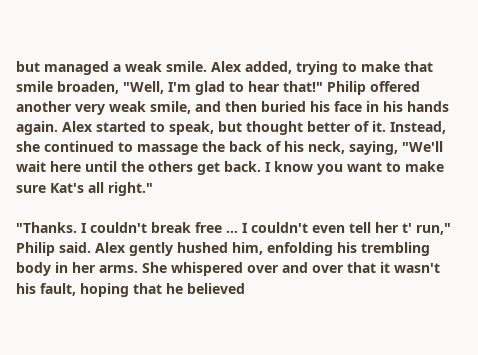but managed a weak smile. Alex added, trying to make that smile broaden, "Well, I'm glad to hear that!" Philip offered another very weak smile, and then buried his face in his hands again. Alex started to speak, but thought better of it. Instead, she continued to massage the back of his neck, saying, "We'll wait here until the others get back. I know you want to make sure Kat's all right."

"Thanks. I couldn't break free ... I couldn't even tell her t' run," Philip said. Alex gently hushed him, enfolding his trembling body in her arms. She whispered over and over that it wasn't his fault, hoping that he believed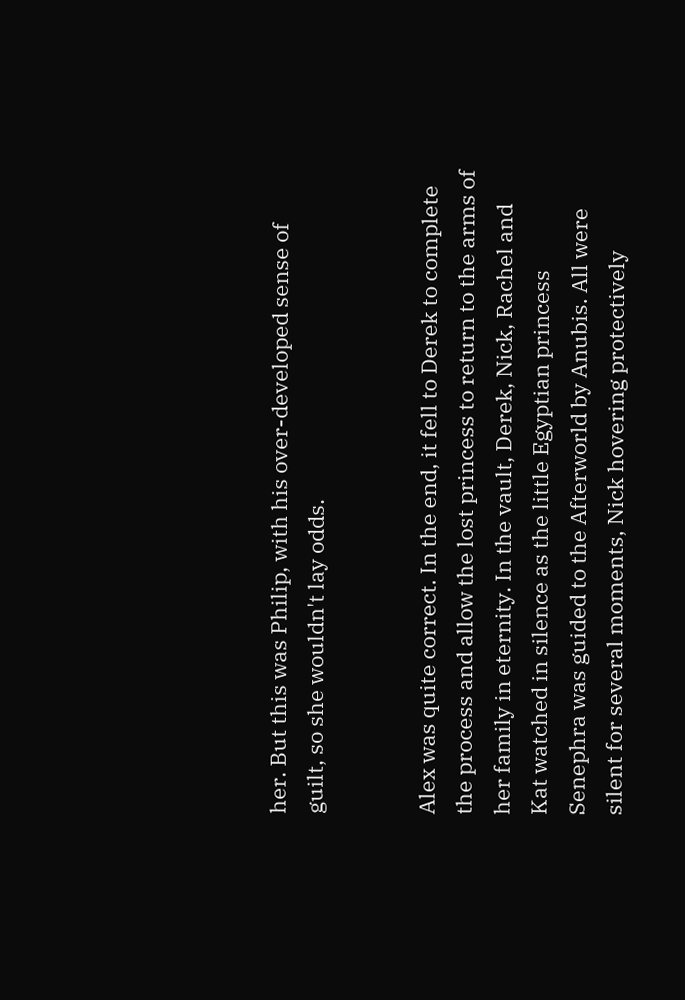her. But this was Philip, with his over-developed sense of guilt, so she wouldn't lay odds.


Alex was quite correct. In the end, it fell to Derek to complete the process and allow the lost princess to return to the arms of her family in eternity. In the vault, Derek, Nick, Rachel and Kat watched in silence as the little Egyptian princess Senephra was guided to the Afterworld by Anubis. All were silent for several moments, Nick hovering protectively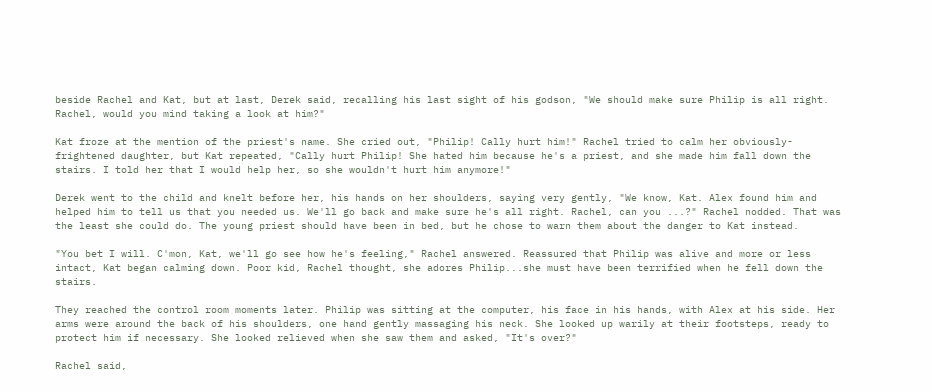beside Rachel and Kat, but at last, Derek said, recalling his last sight of his godson, "We should make sure Philip is all right. Rachel, would you mind taking a look at him?"

Kat froze at the mention of the priest's name. She cried out, "Philip! Cally hurt him!" Rachel tried to calm her obviously-frightened daughter, but Kat repeated, "Cally hurt Philip! She hated him because he's a priest, and she made him fall down the stairs. I told her that I would help her, so she wouldn't hurt him anymore!"

Derek went to the child and knelt before her, his hands on her shoulders, saying very gently, "We know, Kat. Alex found him and helped him to tell us that you needed us. We'll go back and make sure he's all right. Rachel, can you ...?" Rachel nodded. That was the least she could do. The young priest should have been in bed, but he chose to warn them about the danger to Kat instead.

"You bet I will. C'mon, Kat, we'll go see how he's feeling," Rachel answered. Reassured that Philip was alive and more or less intact, Kat began calming down. Poor kid, Rachel thought, she adores Philip...she must have been terrified when he fell down the stairs.

They reached the control room moments later. Philip was sitting at the computer, his face in his hands, with Alex at his side. Her arms were around the back of his shoulders, one hand gently massaging his neck. She looked up warily at their footsteps, ready to protect him if necessary. She looked relieved when she saw them and asked, "It's over?"

Rachel said,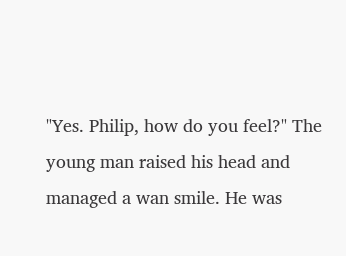"Yes. Philip, how do you feel?" The young man raised his head and managed a wan smile. He was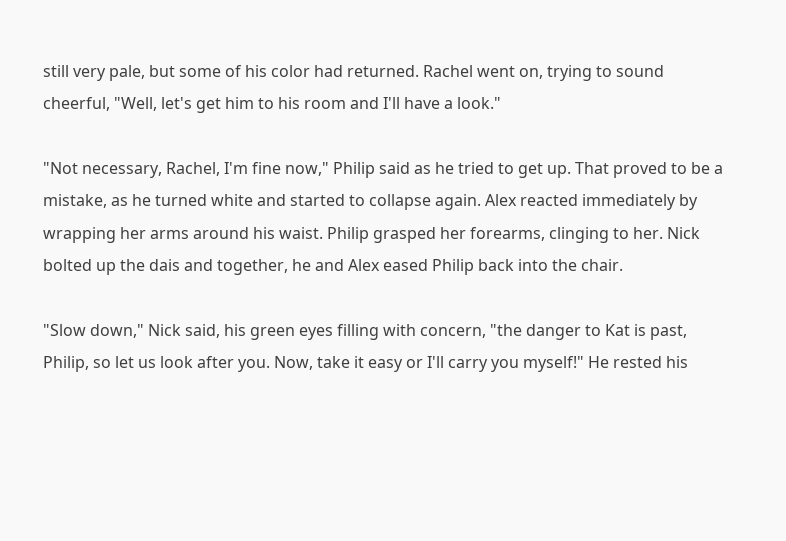still very pale, but some of his color had returned. Rachel went on, trying to sound cheerful, "Well, let's get him to his room and I'll have a look."

"Not necessary, Rachel, I'm fine now," Philip said as he tried to get up. That proved to be a mistake, as he turned white and started to collapse again. Alex reacted immediately by wrapping her arms around his waist. Philip grasped her forearms, clinging to her. Nick bolted up the dais and together, he and Alex eased Philip back into the chair.

"Slow down," Nick said, his green eyes filling with concern, "the danger to Kat is past, Philip, so let us look after you. Now, take it easy or I'll carry you myself!" He rested his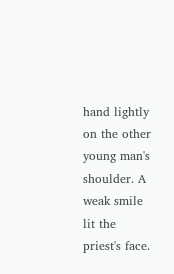hand lightly on the other young man's shoulder. A weak smile lit the priest's face.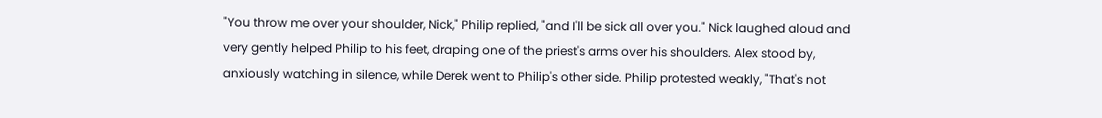"You throw me over your shoulder, Nick," Philip replied, "and I'll be sick all over you." Nick laughed aloud and very gently helped Philip to his feet, draping one of the priest's arms over his shoulders. Alex stood by, anxiously watching in silence, while Derek went to Philip's other side. Philip protested weakly, "That's not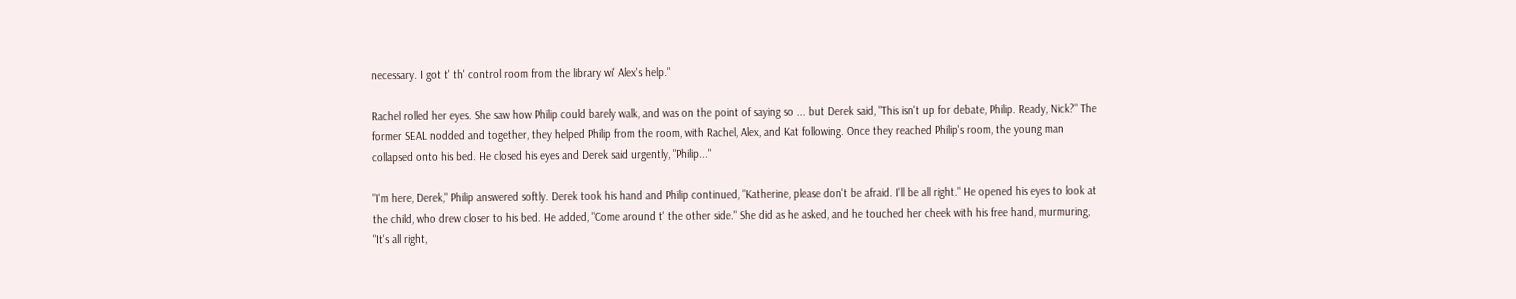necessary. I got t' th' control room from the library wi' Alex's help."

Rachel rolled her eyes. She saw how Philip could barely walk, and was on the point of saying so ... but Derek said, "This isn't up for debate, Philip. Ready, Nick?" The former SEAL nodded and together, they helped Philip from the room, with Rachel, Alex, and Kat following. Once they reached Philip's room, the young man collapsed onto his bed. He closed his eyes and Derek said urgently, "Philip..."

"I'm here, Derek," Philip answered softly. Derek took his hand and Philip continued, "Katherine, please don't be afraid. I'll be all right." He opened his eyes to look at the child, who drew closer to his bed. He added, "Come around t' the other side." She did as he asked, and he touched her cheek with his free hand, murmuring, "It's all right,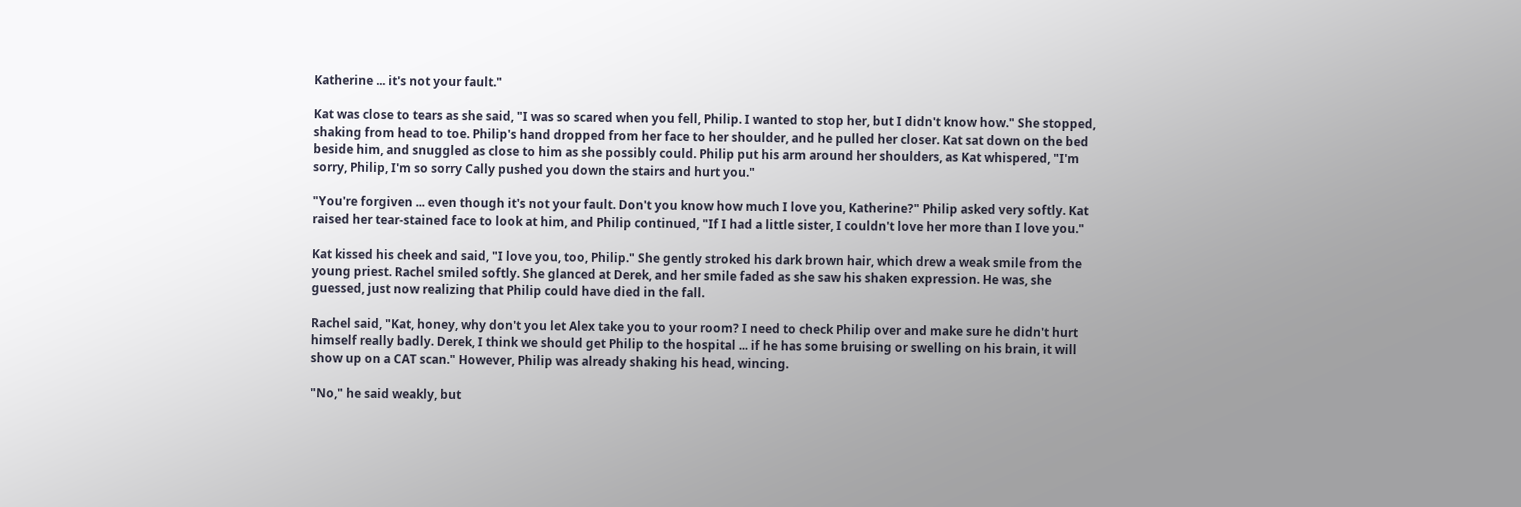Katherine ... it's not your fault."

Kat was close to tears as she said, "I was so scared when you fell, Philip. I wanted to stop her, but I didn't know how." She stopped, shaking from head to toe. Philip's hand dropped from her face to her shoulder, and he pulled her closer. Kat sat down on the bed beside him, and snuggled as close to him as she possibly could. Philip put his arm around her shoulders, as Kat whispered, "I'm sorry, Philip, I'm so sorry Cally pushed you down the stairs and hurt you."

"You're forgiven ... even though it's not your fault. Don't you know how much I love you, Katherine?" Philip asked very softly. Kat raised her tear-stained face to look at him, and Philip continued, "If I had a little sister, I couldn't love her more than I love you."

Kat kissed his cheek and said, "I love you, too, Philip." She gently stroked his dark brown hair, which drew a weak smile from the young priest. Rachel smiled softly. She glanced at Derek, and her smile faded as she saw his shaken expression. He was, she guessed, just now realizing that Philip could have died in the fall.

Rachel said, "Kat, honey, why don't you let Alex take you to your room? I need to check Philip over and make sure he didn't hurt himself really badly. Derek, I think we should get Philip to the hospital ... if he has some bruising or swelling on his brain, it will show up on a CAT scan." However, Philip was already shaking his head, wincing.

"No," he said weakly, but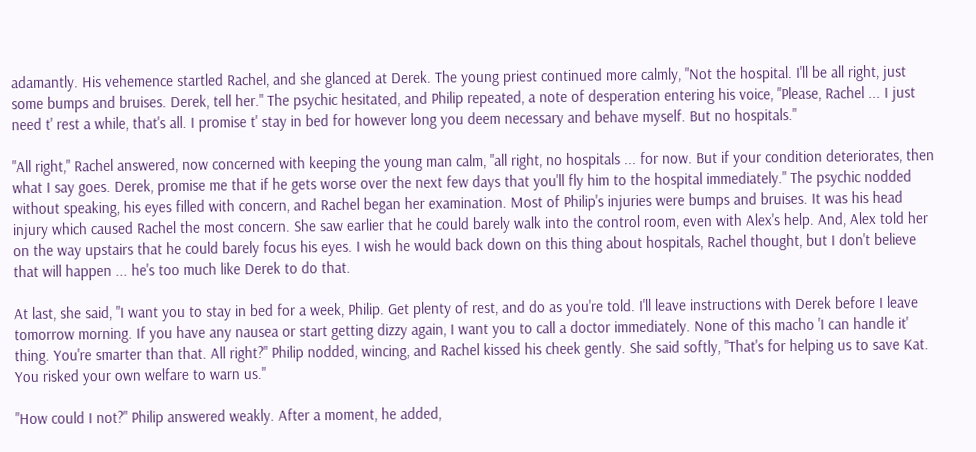adamantly. His vehemence startled Rachel, and she glanced at Derek. The young priest continued more calmly, "Not the hospital. I'll be all right, just some bumps and bruises. Derek, tell her." The psychic hesitated, and Philip repeated, a note of desperation entering his voice, "Please, Rachel ... I just need t' rest a while, that's all. I promise t' stay in bed for however long you deem necessary and behave myself. But no hospitals."

"All right," Rachel answered, now concerned with keeping the young man calm, "all right, no hospitals ... for now. But if your condition deteriorates, then what I say goes. Derek, promise me that if he gets worse over the next few days that you'll fly him to the hospital immediately." The psychic nodded without speaking, his eyes filled with concern, and Rachel began her examination. Most of Philip's injuries were bumps and bruises. It was his head injury which caused Rachel the most concern. She saw earlier that he could barely walk into the control room, even with Alex's help. And, Alex told her on the way upstairs that he could barely focus his eyes. I wish he would back down on this thing about hospitals, Rachel thought, but I don't believe that will happen ... he's too much like Derek to do that.

At last, she said, "I want you to stay in bed for a week, Philip. Get plenty of rest, and do as you're told. I'll leave instructions with Derek before I leave tomorrow morning. If you have any nausea or start getting dizzy again, I want you to call a doctor immediately. None of this macho 'I can handle it' thing. You're smarter than that. All right?" Philip nodded, wincing, and Rachel kissed his cheek gently. She said softly, "That's for helping us to save Kat. You risked your own welfare to warn us."

"How could I not?" Philip answered weakly. After a moment, he added,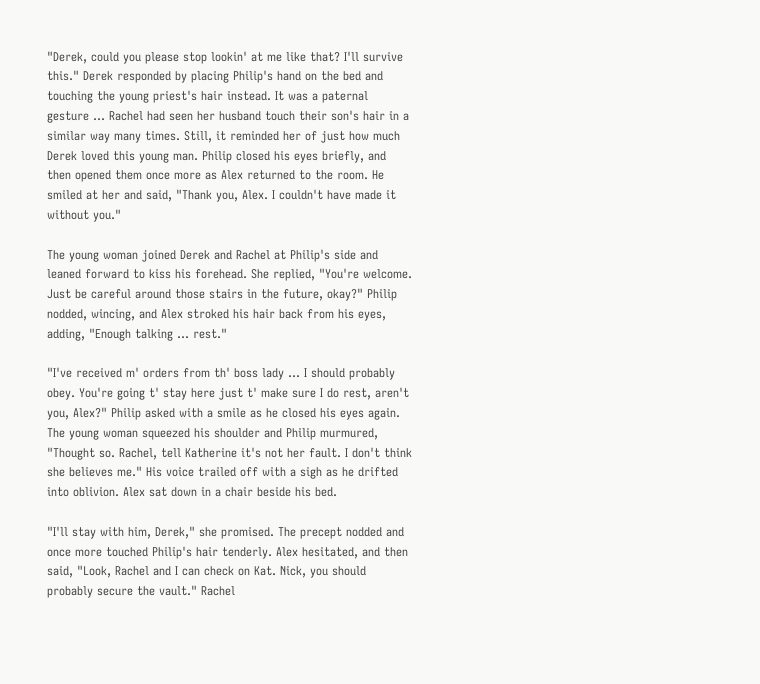"Derek, could you please stop lookin' at me like that? I'll survive this." Derek responded by placing Philip's hand on the bed and touching the young priest's hair instead. It was a paternal gesture ... Rachel had seen her husband touch their son's hair in a similar way many times. Still, it reminded her of just how much Derek loved this young man. Philip closed his eyes briefly, and then opened them once more as Alex returned to the room. He smiled at her and said, "Thank you, Alex. I couldn't have made it without you."

The young woman joined Derek and Rachel at Philip's side and leaned forward to kiss his forehead. She replied, "You're welcome. Just be careful around those stairs in the future, okay?" Philip nodded, wincing, and Alex stroked his hair back from his eyes, adding, "Enough talking ... rest."

"I've received m' orders from th' boss lady ... I should probably obey. You're going t' stay here just t' make sure I do rest, aren't you, Alex?" Philip asked with a smile as he closed his eyes again. The young woman squeezed his shoulder and Philip murmured, "Thought so. Rachel, tell Katherine it's not her fault. I don't think she believes me." His voice trailed off with a sigh as he drifted into oblivion. Alex sat down in a chair beside his bed.

"I'll stay with him, Derek," she promised. The precept nodded and once more touched Philip's hair tenderly. Alex hesitated, and then said, "Look, Rachel and I can check on Kat. Nick, you should probably secure the vault." Rachel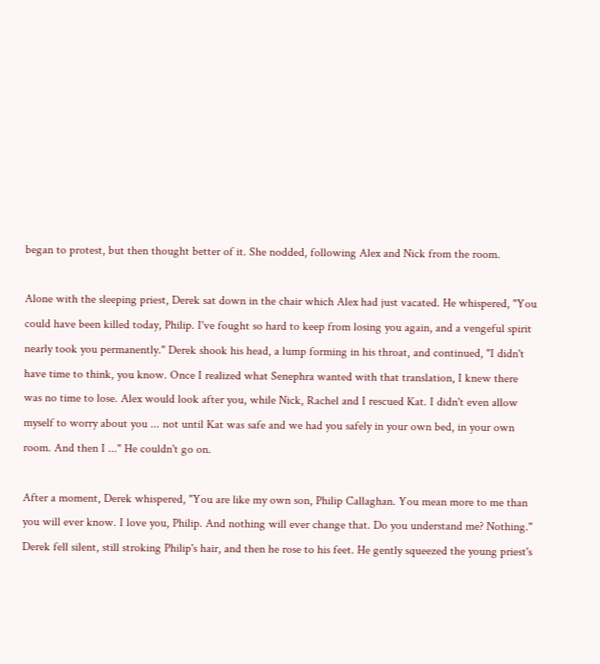began to protest, but then thought better of it. She nodded, following Alex and Nick from the room.

Alone with the sleeping priest, Derek sat down in the chair which Alex had just vacated. He whispered, "You could have been killed today, Philip. I've fought so hard to keep from losing you again, and a vengeful spirit nearly took you permanently." Derek shook his head, a lump forming in his throat, and continued, "I didn't have time to think, you know. Once I realized what Senephra wanted with that translation, I knew there was no time to lose. Alex would look after you, while Nick, Rachel and I rescued Kat. I didn't even allow myself to worry about you ... not until Kat was safe and we had you safely in your own bed, in your own room. And then I ..." He couldn't go on.

After a moment, Derek whispered, "You are like my own son, Philip Callaghan. You mean more to me than you will ever know. I love you, Philip. And nothing will ever change that. Do you understand me? Nothing." Derek fell silent, still stroking Philip's hair, and then he rose to his feet. He gently squeezed the young priest's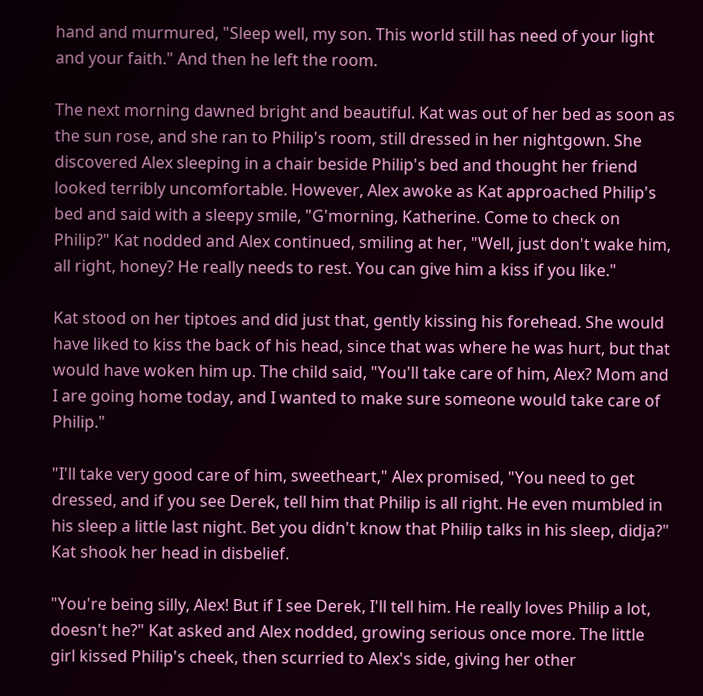hand and murmured, "Sleep well, my son. This world still has need of your light and your faith." And then he left the room.

The next morning dawned bright and beautiful. Kat was out of her bed as soon as the sun rose, and she ran to Philip's room, still dressed in her nightgown. She discovered Alex sleeping in a chair beside Philip's bed and thought her friend looked terribly uncomfortable. However, Alex awoke as Kat approached Philip's bed and said with a sleepy smile, "G'morning, Katherine. Come to check on Philip?" Kat nodded and Alex continued, smiling at her, "Well, just don't wake him, all right, honey? He really needs to rest. You can give him a kiss if you like."

Kat stood on her tiptoes and did just that, gently kissing his forehead. She would have liked to kiss the back of his head, since that was where he was hurt, but that would have woken him up. The child said, "You'll take care of him, Alex? Mom and I are going home today, and I wanted to make sure someone would take care of Philip."

"I'll take very good care of him, sweetheart," Alex promised, "You need to get dressed, and if you see Derek, tell him that Philip is all right. He even mumbled in his sleep a little last night. Bet you didn't know that Philip talks in his sleep, didja?" Kat shook her head in disbelief.

"You're being silly, Alex! But if I see Derek, I'll tell him. He really loves Philip a lot, doesn't he?" Kat asked and Alex nodded, growing serious once more. The little girl kissed Philip's cheek, then scurried to Alex's side, giving her other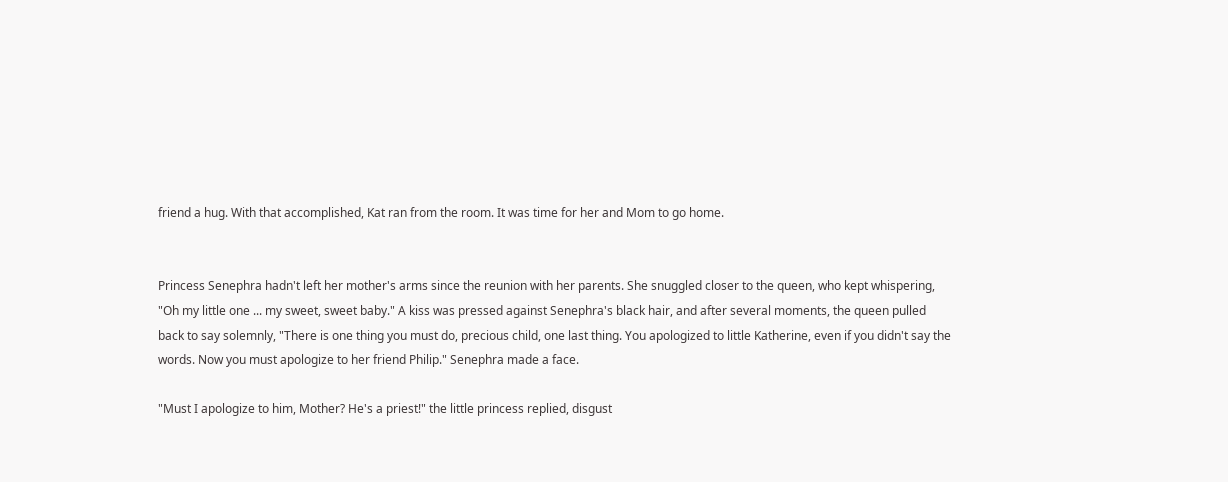friend a hug. With that accomplished, Kat ran from the room. It was time for her and Mom to go home.


Princess Senephra hadn't left her mother's arms since the reunion with her parents. She snuggled closer to the queen, who kept whispering, "Oh my little one ... my sweet, sweet baby." A kiss was pressed against Senephra's black hair, and after several moments, the queen pulled back to say solemnly, "There is one thing you must do, precious child, one last thing. You apologized to little Katherine, even if you didn't say the words. Now you must apologize to her friend Philip." Senephra made a face.

"Must I apologize to him, Mother? He's a priest!" the little princess replied, disgust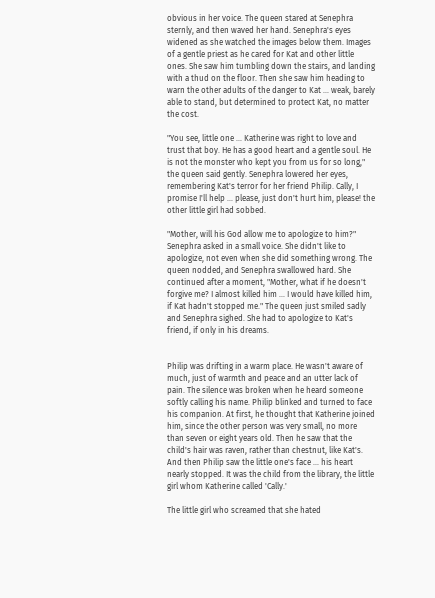obvious in her voice. The queen stared at Senephra sternly, and then waved her hand. Senephra's eyes widened as she watched the images below them. Images of a gentle priest as he cared for Kat and other little ones. She saw him tumbling down the stairs, and landing with a thud on the floor. Then she saw him heading to warn the other adults of the danger to Kat ... weak, barely able to stand, but determined to protect Kat, no matter the cost.

"You see, little one ... Katherine was right to love and trust that boy. He has a good heart and a gentle soul. He is not the monster who kept you from us for so long," the queen said gently. Senephra lowered her eyes, remembering Kat's terror for her friend Philip. Cally, I promise I'll help ... please, just don't hurt him, please! the other little girl had sobbed.

"Mother, will his God allow me to apologize to him?" Senephra asked in a small voice. She didn't like to apologize, not even when she did something wrong. The queen nodded, and Senephra swallowed hard. She continued after a moment, "Mother, what if he doesn't forgive me? I almost killed him ... I would have killed him, if Kat hadn't stopped me." The queen just smiled sadly and Senephra sighed. She had to apologize to Kat's friend, if only in his dreams.


Philip was drifting in a warm place. He wasn't aware of much, just of warmth and peace and an utter lack of pain. The silence was broken when he heard someone softly calling his name. Philip blinked and turned to face his companion. At first, he thought that Katherine joined him, since the other person was very small, no more than seven or eight years old. Then he saw that the child's hair was raven, rather than chestnut, like Kat's. And then Philip saw the little one's face ... his heart nearly stopped. It was the child from the library, the little girl whom Katherine called 'Cally.'

The little girl who screamed that she hated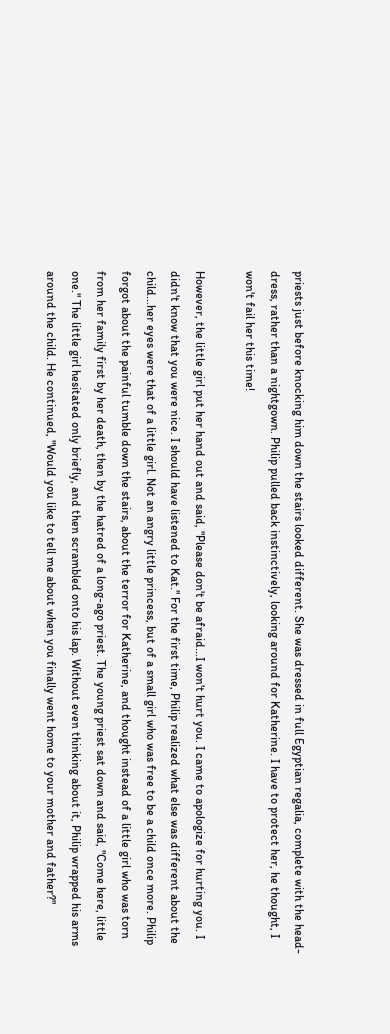priests just before knocking him down the stairs looked different. She was dressed in full Egyptian regalia, complete with the head-dress, rather than a nightgown. Philip pulled back instinctively, looking around for Katherine. I have to protect her, he thought, I won't fail her this time!

However, the little girl put her hand out and said, "Please don't be afraid...I won't hurt you. I came to apologize for hurting you. I didn't know that you were nice. I should have listened to Kat." For the first time, Philip realized what else was different about the child...her eyes were that of a little girl. Not an angry little princess, but of a small girl who was free to be a child once more. Philip forgot about the painful tumble down the stairs, about the terror for Katherine, and thought instead of a little girl who was torn from her family first by her death, then by the hatred of a long-ago priest. The young priest sat down and said, "Come here, little one." The little girl hesitated only briefly, and then scrambled onto his lap. Without even thinking about it, Philip wrapped his arms around the child. He continued, "Would you like to tell me about when you finally went home to your mother and father?"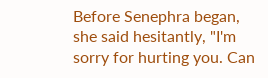Before Senephra began, she said hesitantly, "I'm sorry for hurting you. Can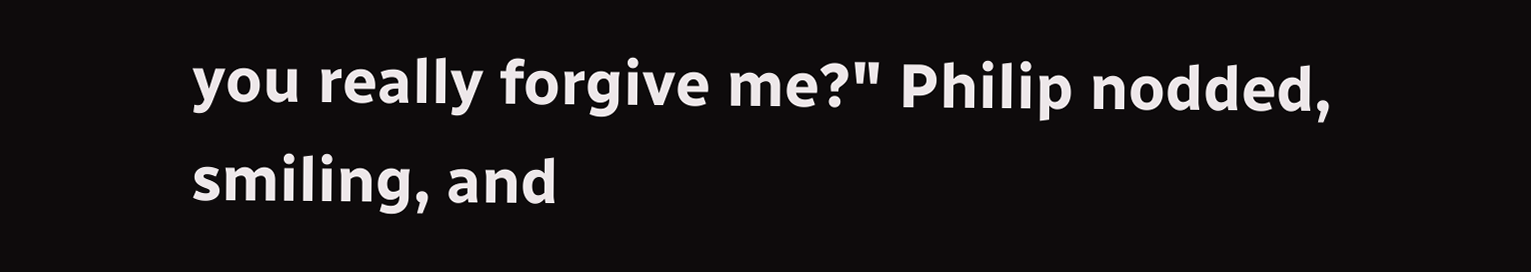you really forgive me?" Philip nodded, smiling, and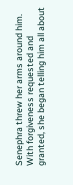Senephra threw her arms around him. With forgiveness requested and granted, she began telling him all about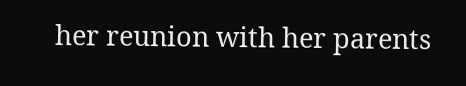her reunion with her parents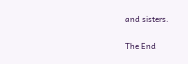and sisters.

The End